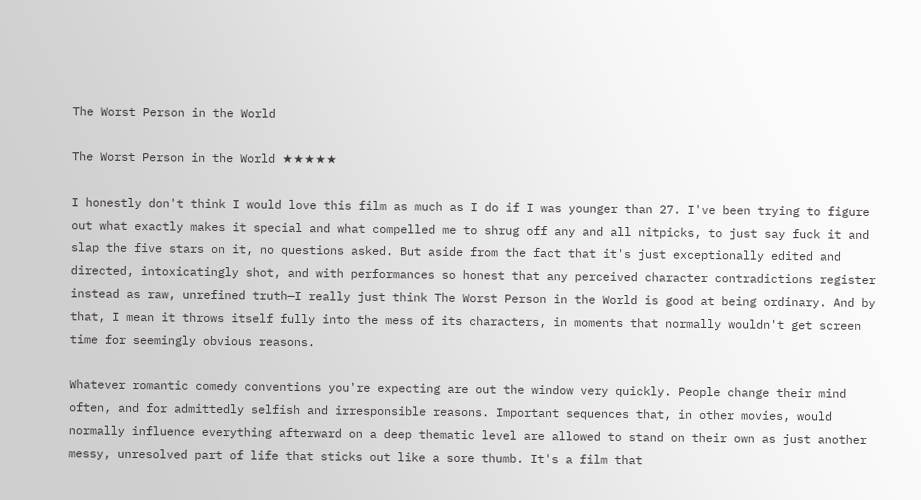The Worst Person in the World

The Worst Person in the World ★★★★★

I honestly don't think I would love this film as much as I do if I was younger than 27. I've been trying to figure out what exactly makes it special and what compelled me to shrug off any and all nitpicks, to just say fuck it and slap the five stars on it, no questions asked. But aside from the fact that it's just exceptionally edited and directed, intoxicatingly shot, and with performances so honest that any perceived character contradictions register instead as raw, unrefined truth—I really just think The Worst Person in the World is good at being ordinary. And by that, I mean it throws itself fully into the mess of its characters, in moments that normally wouldn't get screen time for seemingly obvious reasons.

Whatever romantic comedy conventions you're expecting are out the window very quickly. People change their mind often, and for admittedly selfish and irresponsible reasons. Important sequences that, in other movies, would normally influence everything afterward on a deep thematic level are allowed to stand on their own as just another messy, unresolved part of life that sticks out like a sore thumb. It's a film that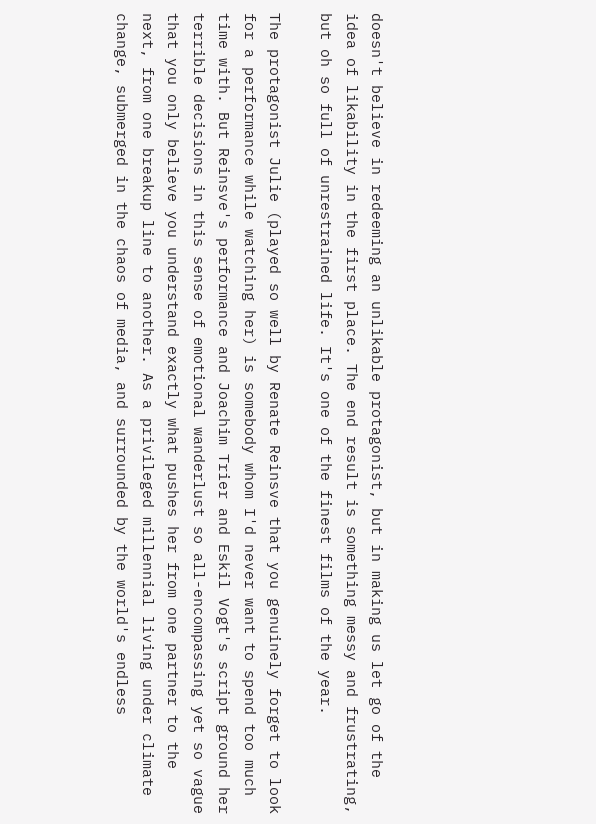doesn't believe in redeeming an unlikable protagonist, but in making us let go of the idea of likability in the first place. The end result is something messy and frustrating, but oh so full of unrestrained life. It's one of the finest films of the year.

The protagonist Julie (played so well by Renate Reinsve that you genuinely forget to look for a performance while watching her) is somebody whom I'd never want to spend too much time with. But Reinsve's performance and Joachim Trier and Eskil Vogt's script ground her terrible decisions in this sense of emotional wanderlust so all-encompassing yet so vague that you only believe you understand exactly what pushes her from one partner to the next, from one breakup line to another. As a privileged millennial living under climate change, submerged in the chaos of media, and surrounded by the world's endless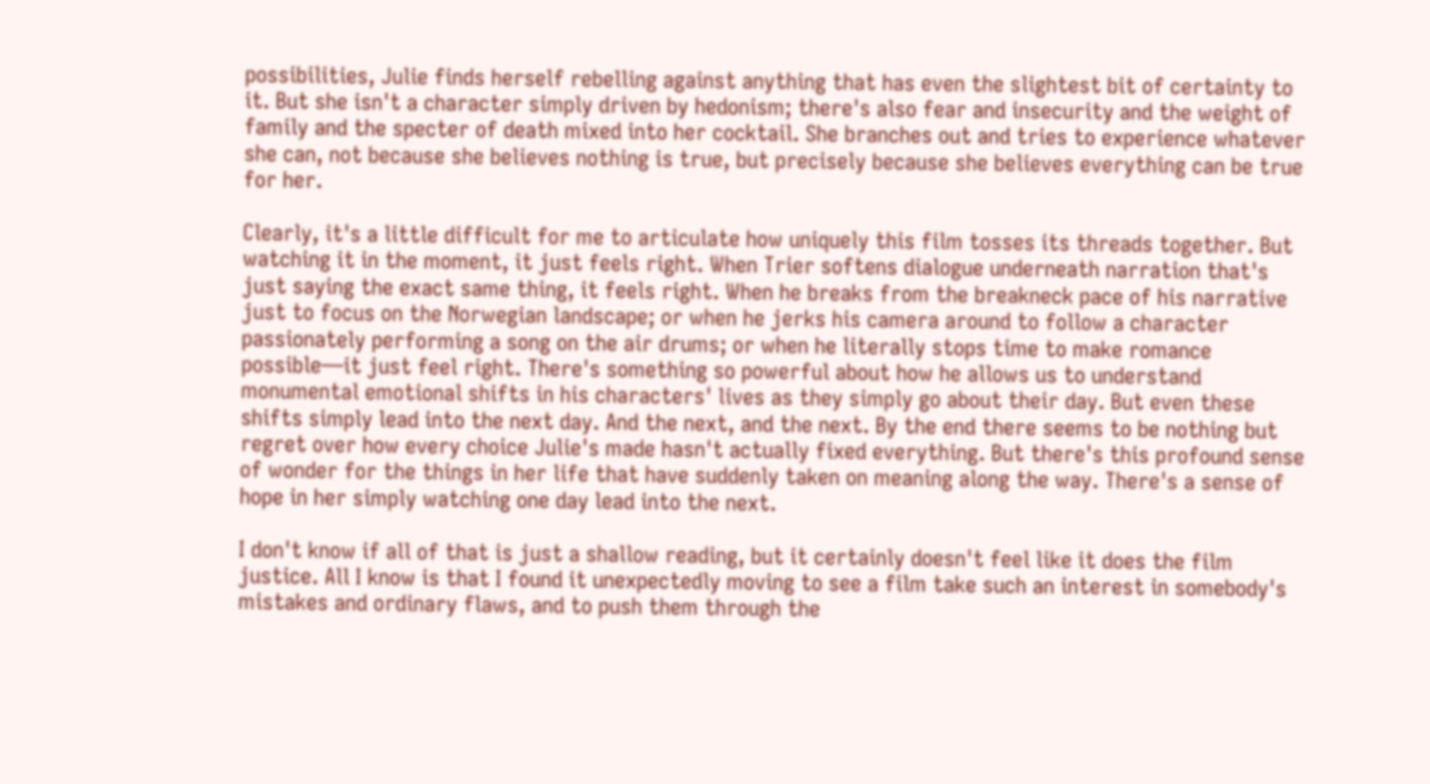possibilities, Julie finds herself rebelling against anything that has even the slightest bit of certainty to it. But she isn't a character simply driven by hedonism; there's also fear and insecurity and the weight of family and the specter of death mixed into her cocktail. She branches out and tries to experience whatever she can, not because she believes nothing is true, but precisely because she believes everything can be true for her.

Clearly, it's a little difficult for me to articulate how uniquely this film tosses its threads together. But watching it in the moment, it just feels right. When Trier softens dialogue underneath narration that's just saying the exact same thing, it feels right. When he breaks from the breakneck pace of his narrative just to focus on the Norwegian landscape; or when he jerks his camera around to follow a character passionately performing a song on the air drums; or when he literally stops time to make romance possible—it just feel right. There's something so powerful about how he allows us to understand monumental emotional shifts in his characters' lives as they simply go about their day. But even these shifts simply lead into the next day. And the next, and the next. By the end there seems to be nothing but regret over how every choice Julie's made hasn't actually fixed everything. But there's this profound sense of wonder for the things in her life that have suddenly taken on meaning along the way. There's a sense of hope in her simply watching one day lead into the next.

I don't know if all of that is just a shallow reading, but it certainly doesn't feel like it does the film justice. All I know is that I found it unexpectedly moving to see a film take such an interest in somebody's mistakes and ordinary flaws, and to push them through the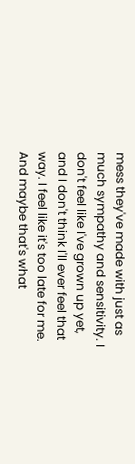mess they've made with just as much sympathy and sensitivity. I don't feel like I've grown up yet, and I don't think I'll ever feel that way. I feel like it's too late for me. And maybe that's what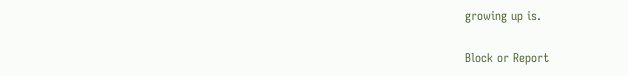growing up is.

Block or Report